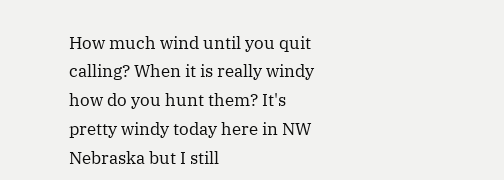How much wind until you quit calling? When it is really windy how do you hunt them? It's pretty windy today here in NW Nebraska but I still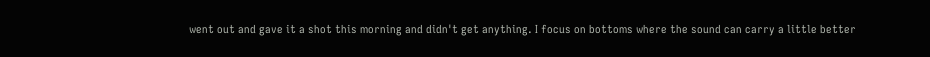went out and gave it a shot this morning and didn't get anything. I focus on bottoms where the sound can carry a little better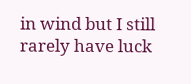in wind but I still rarely have luck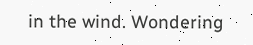in the wind. Wondering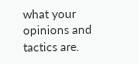what your opinions and tactics are.